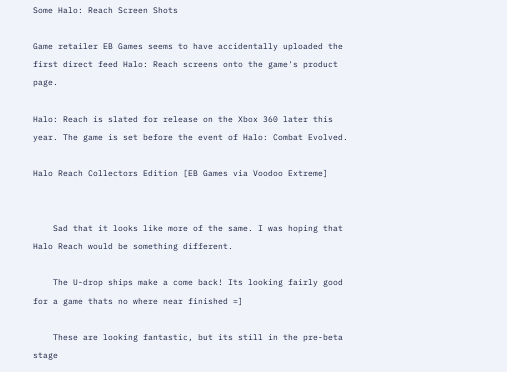Some Halo: Reach Screen Shots

Game retailer EB Games seems to have accidentally uploaded the first direct feed Halo: Reach screens onto the game's product page.

Halo: Reach is slated for release on the Xbox 360 later this year. The game is set before the event of Halo: Combat Evolved.

Halo Reach Collectors Edition [EB Games via Voodoo Extreme]


    Sad that it looks like more of the same. I was hoping that Halo Reach would be something different.

    The U-drop ships make a come back! Its looking fairly good for a game thats no where near finished =]

    These are looking fantastic, but its still in the pre-beta stage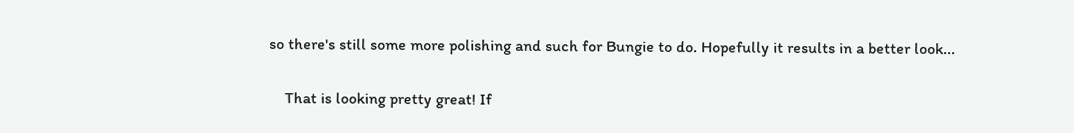so there's still some more polishing and such for Bungie to do. Hopefully it results in a better look...

    That is looking pretty great! If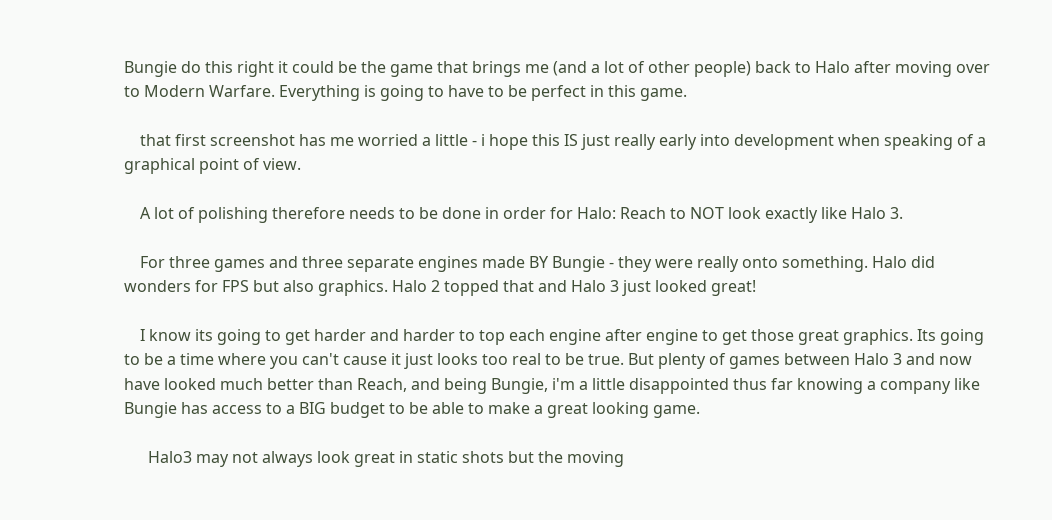Bungie do this right it could be the game that brings me (and a lot of other people) back to Halo after moving over to Modern Warfare. Everything is going to have to be perfect in this game.

    that first screenshot has me worried a little - i hope this IS just really early into development when speaking of a graphical point of view.

    A lot of polishing therefore needs to be done in order for Halo: Reach to NOT look exactly like Halo 3.

    For three games and three separate engines made BY Bungie - they were really onto something. Halo did wonders for FPS but also graphics. Halo 2 topped that and Halo 3 just looked great!

    I know its going to get harder and harder to top each engine after engine to get those great graphics. Its going to be a time where you can't cause it just looks too real to be true. But plenty of games between Halo 3 and now have looked much better than Reach, and being Bungie, i'm a little disappointed thus far knowing a company like Bungie has access to a BIG budget to be able to make a great looking game.

      Halo3 may not always look great in static shots but the moving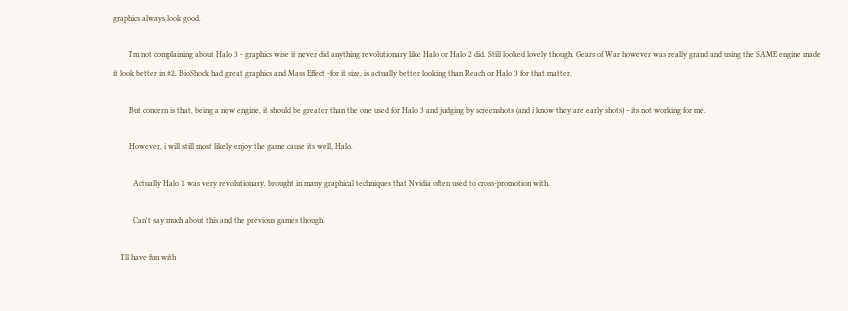graphics always look good.

        I'm not complaining about Halo 3 - graphics wise it never did anything revolutionary like Halo or Halo 2 did. Still looked lovely though. Gears of War however was really grand and using the SAME engine made it look better in #2. BioShock had great graphics and Mass Effect -for it size, is actually better looking than Reach or Halo 3 for that matter.

        But concern is that, being a new engine, it should be greater than the one used for Halo 3 and judging by screenshots (and i know they are early shots) - its not working for me.

        However, i will still most likely enjoy the game cause its well, Halo.

          Actually Halo 1 was very revolutionary, brought in many graphical techniques that Nvidia often used to cross-promotion with.

          Can't say much about this and the previous games though.

    I'll have fun with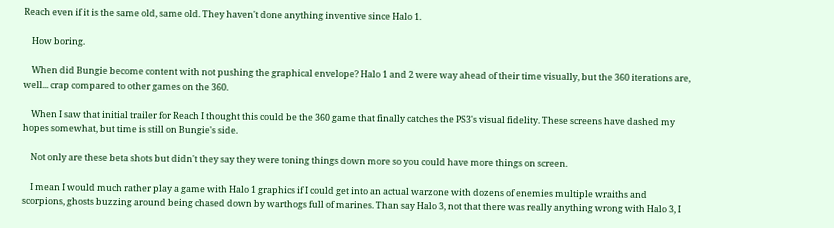Reach even if it is the same old, same old. They haven't done anything inventive since Halo 1.

    How boring.

    When did Bungie become content with not pushing the graphical envelope? Halo 1 and 2 were way ahead of their time visually, but the 360 iterations are, well... crap compared to other games on the 360.

    When I saw that initial trailer for Reach I thought this could be the 360 game that finally catches the PS3's visual fidelity. These screens have dashed my hopes somewhat, but time is still on Bungie's side.

    Not only are these beta shots but didn't they say they were toning things down more so you could have more things on screen.

    I mean I would much rather play a game with Halo 1 graphics if I could get into an actual warzone with dozens of enemies multiple wraiths and scorpions, ghosts buzzing around being chased down by warthogs full of marines. Than say Halo 3, not that there was really anything wrong with Halo 3, I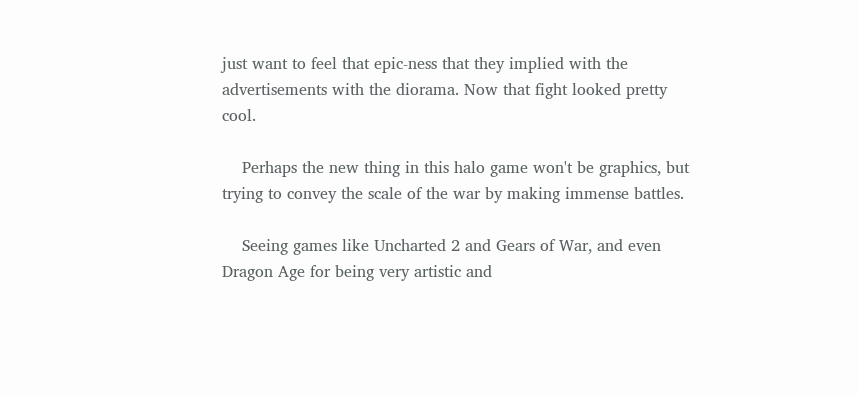just want to feel that epic-ness that they implied with the advertisements with the diorama. Now that fight looked pretty cool.

    Perhaps the new thing in this halo game won't be graphics, but trying to convey the scale of the war by making immense battles.

    Seeing games like Uncharted 2 and Gears of War, and even Dragon Age for being very artistic and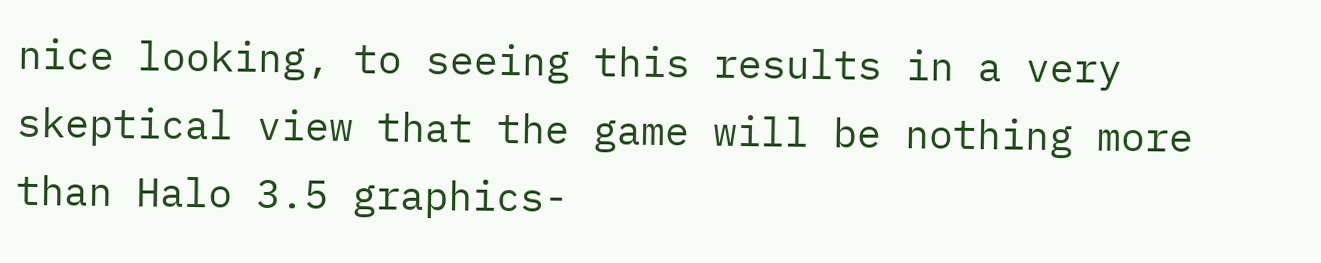nice looking, to seeing this results in a very skeptical view that the game will be nothing more than Halo 3.5 graphics-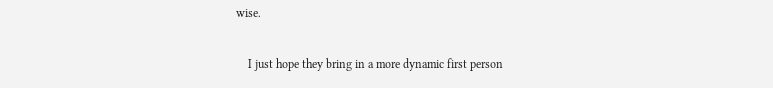wise.

    I just hope they bring in a more dynamic first person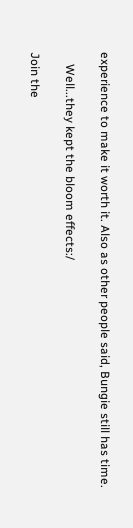experience to make it worth it. Also as other people said, Bungie still has time.

    Well...they kept the bloom effects:/

Join the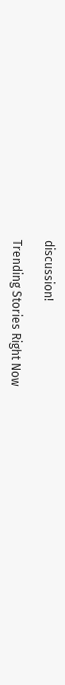discussion!

Trending Stories Right Now